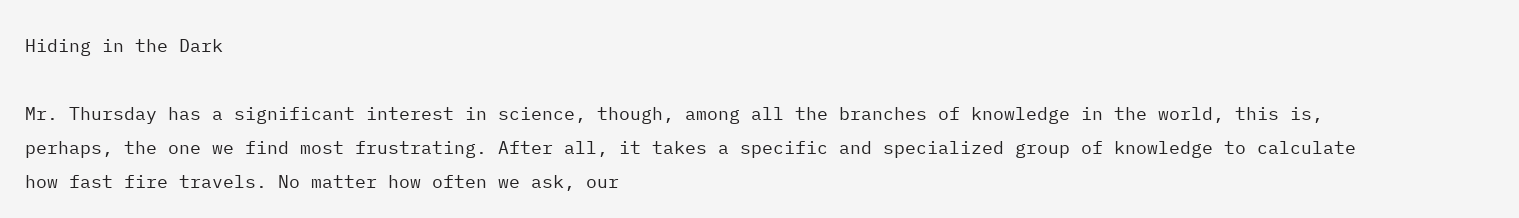Hiding in the Dark

Mr. Thursday has a significant interest in science, though, among all the branches of knowledge in the world, this is, perhaps, the one we find most frustrating. After all, it takes a specific and specialized group of knowledge to calculate how fast fire travels. No matter how often we ask, our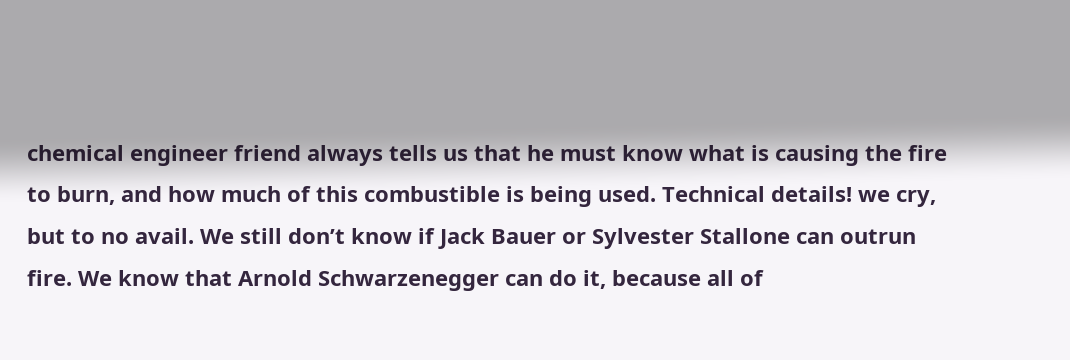chemical engineer friend always tells us that he must know what is causing the fire to burn, and how much of this combustible is being used. Technical details! we cry, but to no avail. We still don’t know if Jack Bauer or Sylvester Stallone can outrun fire. We know that Arnold Schwarzenegger can do it, because all of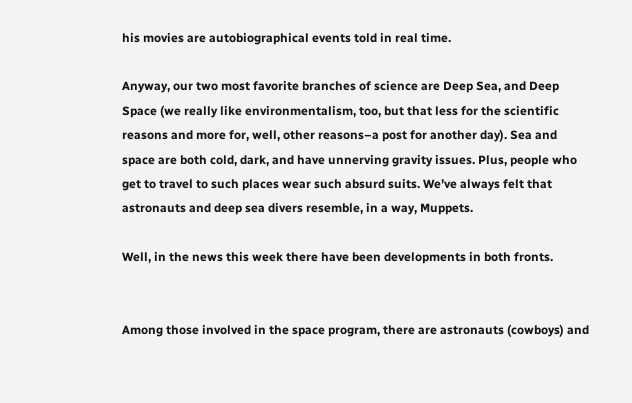his movies are autobiographical events told in real time.

Anyway, our two most favorite branches of science are Deep Sea, and Deep Space (we really like environmentalism, too, but that less for the scientific reasons and more for, well, other reasons–a post for another day). Sea and space are both cold, dark, and have unnerving gravity issues. Plus, people who get to travel to such places wear such absurd suits. We’ve always felt that astronauts and deep sea divers resemble, in a way, Muppets.

Well, in the news this week there have been developments in both fronts.


Among those involved in the space program, there are astronauts (cowboys) and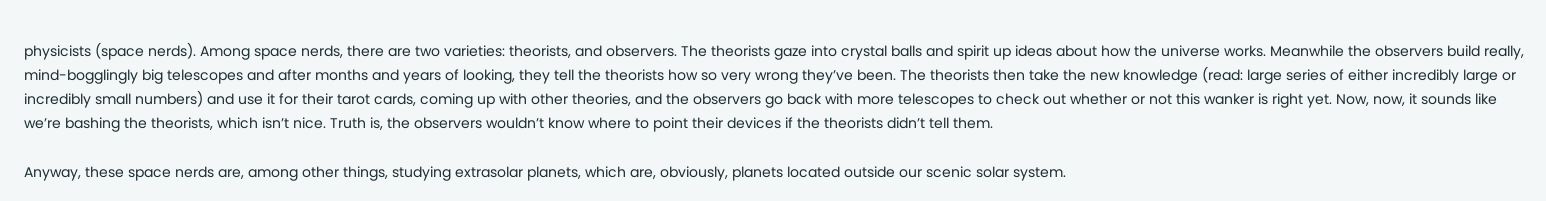physicists (space nerds). Among space nerds, there are two varieties: theorists, and observers. The theorists gaze into crystal balls and spirit up ideas about how the universe works. Meanwhile the observers build really, mind-bogglingly big telescopes and after months and years of looking, they tell the theorists how so very wrong they’ve been. The theorists then take the new knowledge (read: large series of either incredibly large or incredibly small numbers) and use it for their tarot cards, coming up with other theories, and the observers go back with more telescopes to check out whether or not this wanker is right yet. Now, now, it sounds like we’re bashing the theorists, which isn’t nice. Truth is, the observers wouldn’t know where to point their devices if the theorists didn’t tell them.

Anyway, these space nerds are, among other things, studying extrasolar planets, which are, obviously, planets located outside our scenic solar system.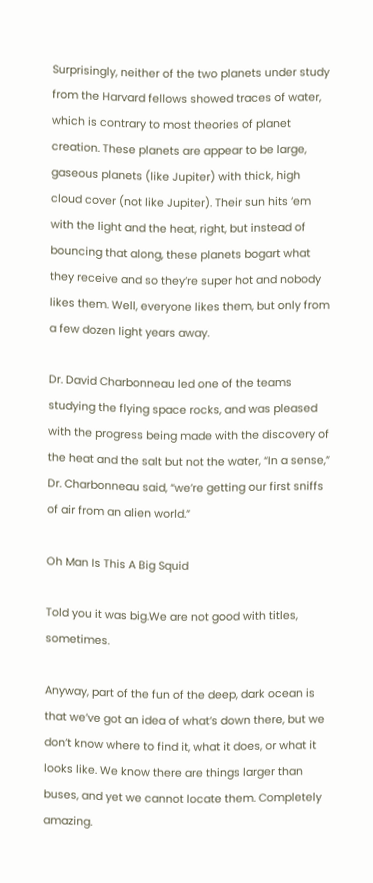Surprisingly, neither of the two planets under study from the Harvard fellows showed traces of water, which is contrary to most theories of planet creation. These planets are appear to be large, gaseous planets (like Jupiter) with thick, high cloud cover (not like Jupiter). Their sun hits ’em with the light and the heat, right, but instead of bouncing that along, these planets bogart what they receive and so they’re super hot and nobody likes them. Well, everyone likes them, but only from a few dozen light years away.

Dr. David Charbonneau led one of the teams studying the flying space rocks, and was pleased with the progress being made with the discovery of the heat and the salt but not the water, “In a sense,” Dr. Charbonneau said, “we’re getting our first sniffs of air from an alien world.”

Oh Man Is This A Big Squid

Told you it was big.We are not good with titles, sometimes.

Anyway, part of the fun of the deep, dark ocean is that we’ve got an idea of what’s down there, but we don’t know where to find it, what it does, or what it looks like. We know there are things larger than buses, and yet we cannot locate them. Completely amazing.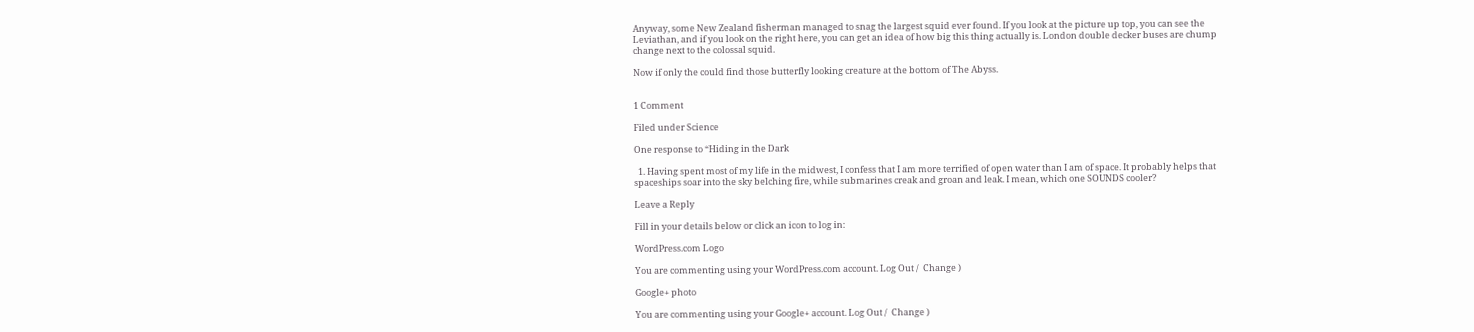Anyway, some New Zealand fisherman managed to snag the largest squid ever found. If you look at the picture up top, you can see the Leviathan, and if you look on the right here, you can get an idea of how big this thing actually is. London double decker buses are chump change next to the colossal squid.

Now if only the could find those butterfly looking creature at the bottom of The Abyss.


1 Comment

Filed under Science

One response to “Hiding in the Dark

  1. Having spent most of my life in the midwest, I confess that I am more terrified of open water than I am of space. It probably helps that spaceships soar into the sky belching fire, while submarines creak and groan and leak. I mean, which one SOUNDS cooler?

Leave a Reply

Fill in your details below or click an icon to log in:

WordPress.com Logo

You are commenting using your WordPress.com account. Log Out /  Change )

Google+ photo

You are commenting using your Google+ account. Log Out /  Change )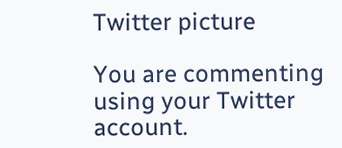Twitter picture

You are commenting using your Twitter account.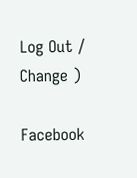Log Out /  Change )

Facebook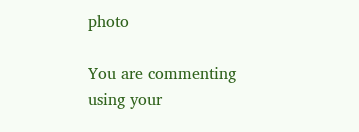photo

You are commenting using your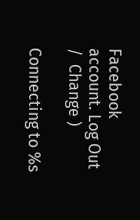Facebook account. Log Out /  Change )

Connecting to %s